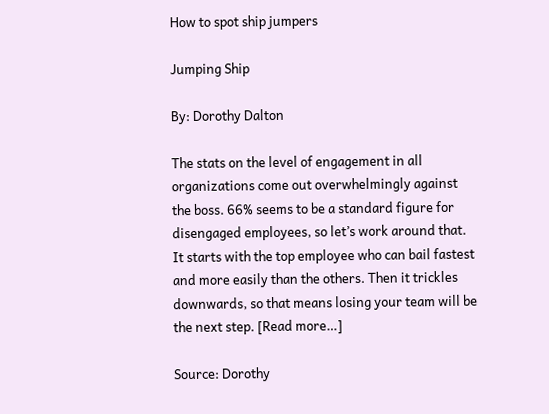How to spot ship jumpers

Jumping Ship

By: Dorothy Dalton

The stats on the level of engagement in all organizations come out overwhelmingly against the boss. 66% seems to be a standard figure for disengaged employees, so let’s work around that. It starts with the top employee who can bail fastest and more easily than the others. Then it trickles downwards, so that means losing your team will be the next step. [Read more…]

Source: Dorothy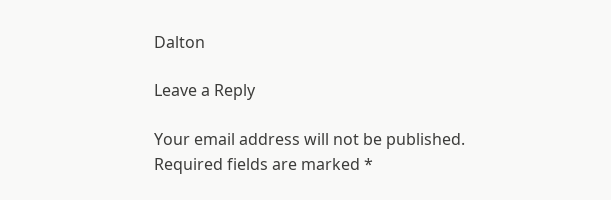Dalton

Leave a Reply

Your email address will not be published. Required fields are marked *